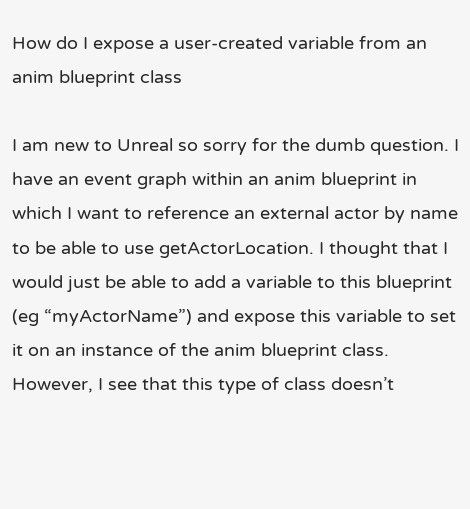How do I expose a user-created variable from an anim blueprint class

I am new to Unreal so sorry for the dumb question. I have an event graph within an anim blueprint in which I want to reference an external actor by name to be able to use getActorLocation. I thought that I would just be able to add a variable to this blueprint (eg “myActorName”) and expose this variable to set it on an instance of the anim blueprint class. However, I see that this type of class doesn’t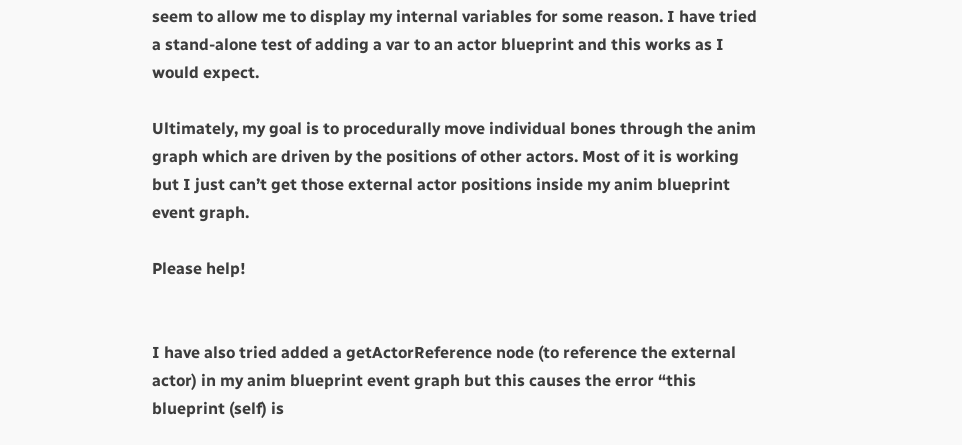seem to allow me to display my internal variables for some reason. I have tried a stand-alone test of adding a var to an actor blueprint and this works as I would expect.

Ultimately, my goal is to procedurally move individual bones through the anim graph which are driven by the positions of other actors. Most of it is working but I just can’t get those external actor positions inside my anim blueprint event graph.

Please help!


I have also tried added a getActorReference node (to reference the external actor) in my anim blueprint event graph but this causes the error “this blueprint (self) is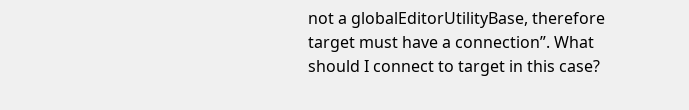not a globalEditorUtilityBase, therefore target must have a connection”. What should I connect to target in this case?